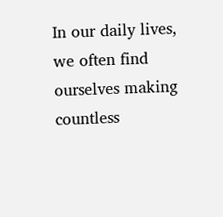In our daily lives, we often find ourselves making countless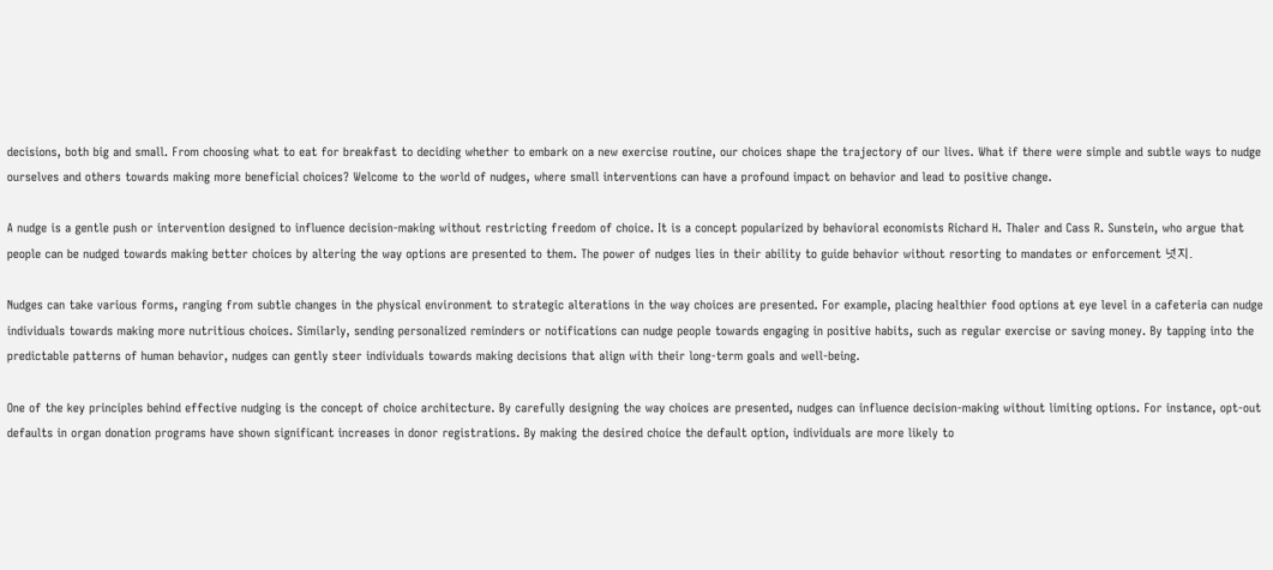decisions, both big and small. From choosing what to eat for breakfast to deciding whether to embark on a new exercise routine, our choices shape the trajectory of our lives. What if there were simple and subtle ways to nudge ourselves and others towards making more beneficial choices? Welcome to the world of nudges, where small interventions can have a profound impact on behavior and lead to positive change.

A nudge is a gentle push or intervention designed to influence decision-making without restricting freedom of choice. It is a concept popularized by behavioral economists Richard H. Thaler and Cass R. Sunstein, who argue that people can be nudged towards making better choices by altering the way options are presented to them. The power of nudges lies in their ability to guide behavior without resorting to mandates or enforcement 넛지.

Nudges can take various forms, ranging from subtle changes in the physical environment to strategic alterations in the way choices are presented. For example, placing healthier food options at eye level in a cafeteria can nudge individuals towards making more nutritious choices. Similarly, sending personalized reminders or notifications can nudge people towards engaging in positive habits, such as regular exercise or saving money. By tapping into the predictable patterns of human behavior, nudges can gently steer individuals towards making decisions that align with their long-term goals and well-being.

One of the key principles behind effective nudging is the concept of choice architecture. By carefully designing the way choices are presented, nudges can influence decision-making without limiting options. For instance, opt-out defaults in organ donation programs have shown significant increases in donor registrations. By making the desired choice the default option, individuals are more likely to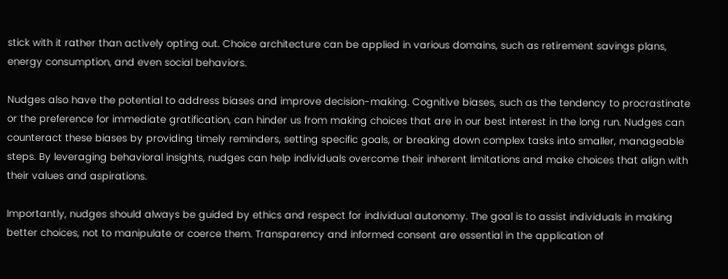stick with it rather than actively opting out. Choice architecture can be applied in various domains, such as retirement savings plans, energy consumption, and even social behaviors.

Nudges also have the potential to address biases and improve decision-making. Cognitive biases, such as the tendency to procrastinate or the preference for immediate gratification, can hinder us from making choices that are in our best interest in the long run. Nudges can counteract these biases by providing timely reminders, setting specific goals, or breaking down complex tasks into smaller, manageable steps. By leveraging behavioral insights, nudges can help individuals overcome their inherent limitations and make choices that align with their values and aspirations.

Importantly, nudges should always be guided by ethics and respect for individual autonomy. The goal is to assist individuals in making better choices, not to manipulate or coerce them. Transparency and informed consent are essential in the application of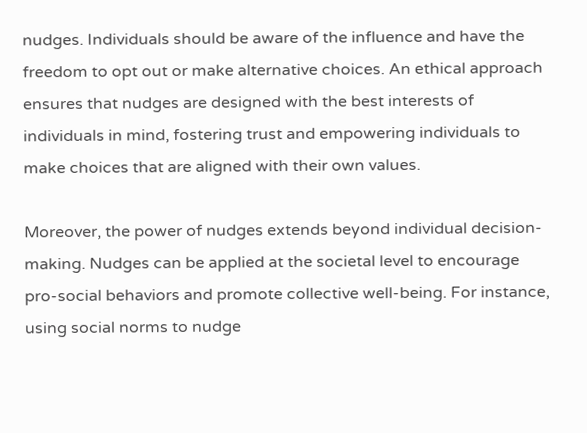nudges. Individuals should be aware of the influence and have the freedom to opt out or make alternative choices. An ethical approach ensures that nudges are designed with the best interests of individuals in mind, fostering trust and empowering individuals to make choices that are aligned with their own values.

Moreover, the power of nudges extends beyond individual decision-making. Nudges can be applied at the societal level to encourage pro-social behaviors and promote collective well-being. For instance, using social norms to nudge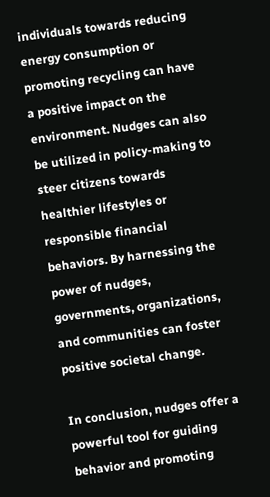individuals towards reducing energy consumption or promoting recycling can have a positive impact on the environment. Nudges can also be utilized in policy-making to steer citizens towards healthier lifestyles or responsible financial behaviors. By harnessing the power of nudges, governments, organizations, and communities can foster positive societal change.

In conclusion, nudges offer a powerful tool for guiding behavior and promoting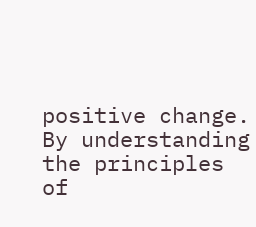positive change. By understanding the principles of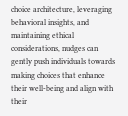choice architecture, leveraging behavioral insights, and maintaining ethical considerations, nudges can gently push individuals towards making choices that enhance their well-being and align with their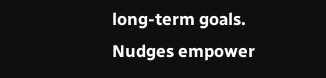long-term goals. Nudges empower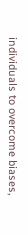individuals to overcome biases,